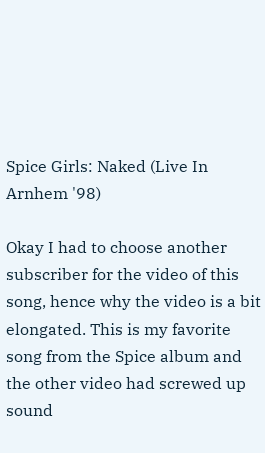Spice Girls: Naked (Live In Arnhem '98)

Okay I had to choose another subscriber for the video of this song, hence why the video is a bit elongated. This is my favorite song from the Spice album and the other video had screwed up sound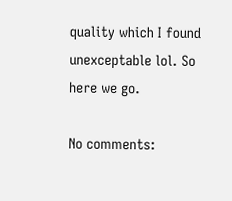quality which I found unexceptable lol. So here we go.

No comments: